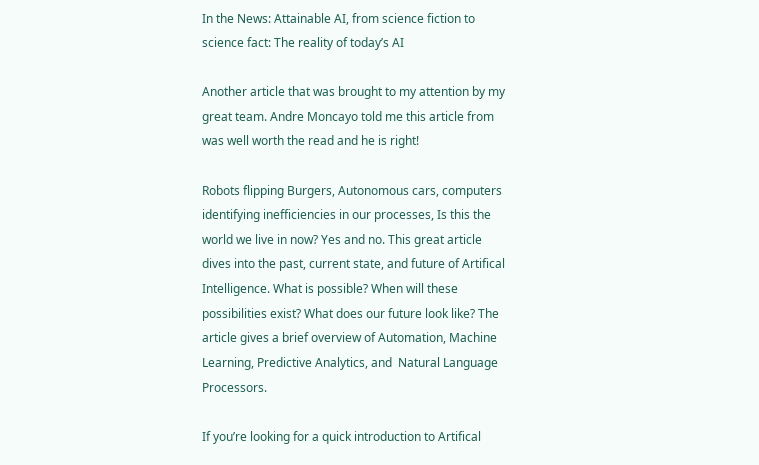In the News: Attainable AI, from science fiction to science fact: The reality of today’s AI

Another article that was brought to my attention by my great team. Andre Moncayo told me this article from was well worth the read and he is right!

Robots flipping Burgers, Autonomous cars, computers identifying inefficiencies in our processes, Is this the world we live in now? Yes and no. This great article dives into the past, current state, and future of Artifical Intelligence. What is possible? When will these possibilities exist? What does our future look like? The article gives a brief overview of Automation, Machine Learning, Predictive Analytics, and  Natural Language Processors.

If you’re looking for a quick introduction to Artifical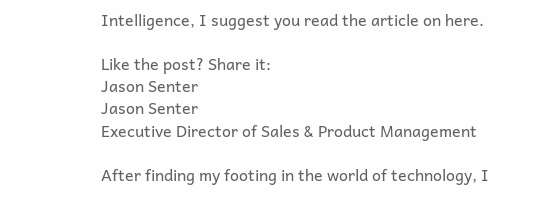Intelligence, I suggest you read the article on here.

Like the post? Share it:
Jason Senter
Jason Senter
Executive Director of Sales & Product Management

After finding my footing in the world of technology, I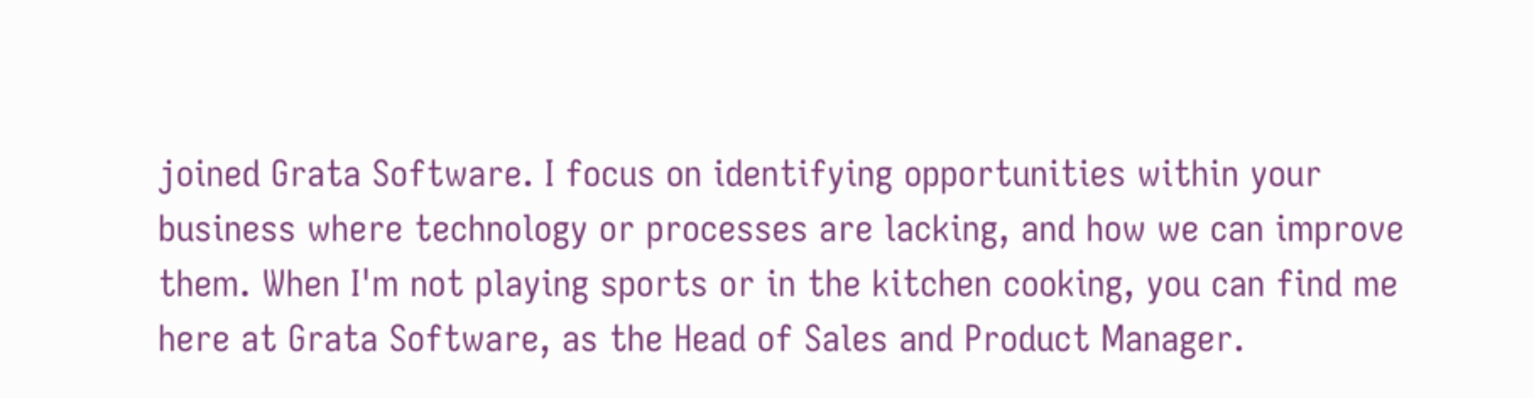joined Grata Software. I focus on identifying opportunities within your business where technology or processes are lacking, and how we can improve them. When I'm not playing sports or in the kitchen cooking, you can find me here at Grata Software, as the Head of Sales and Product Manager.